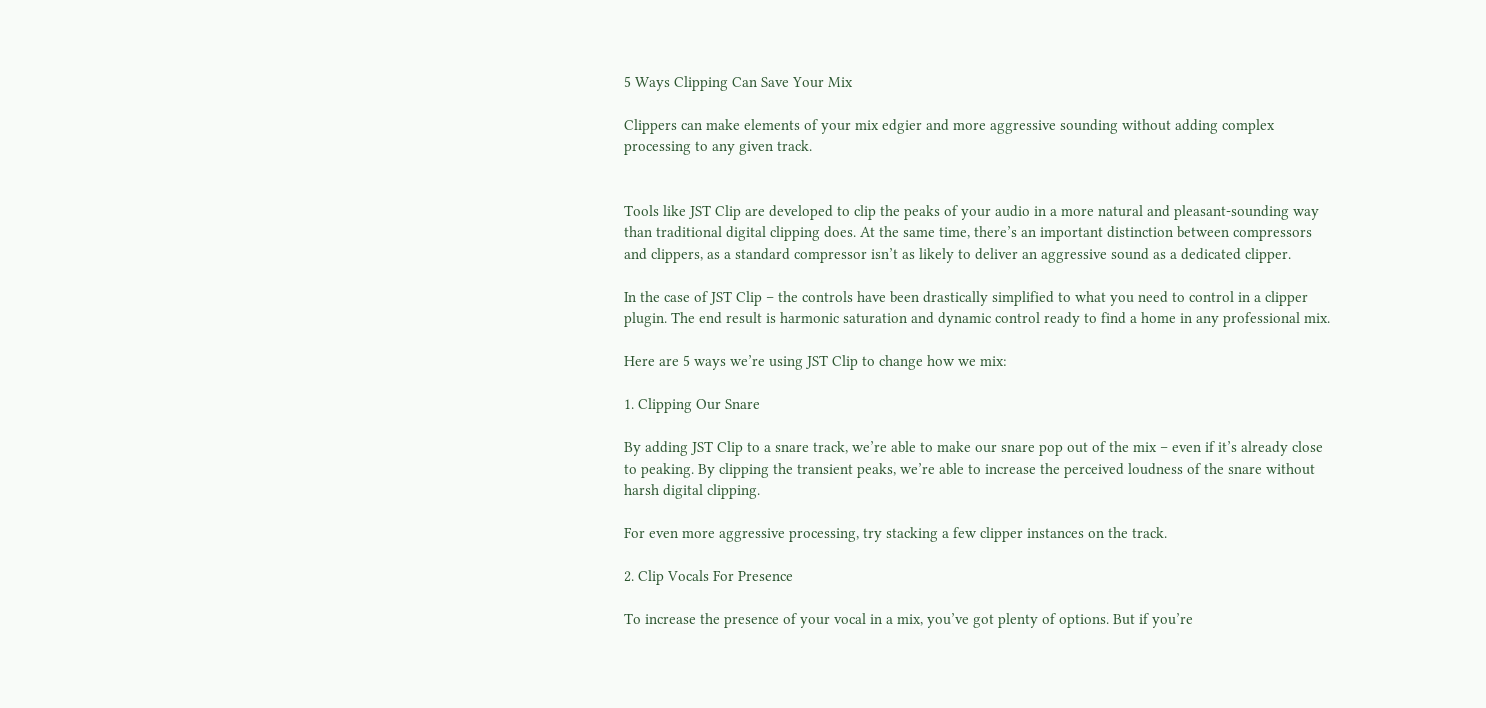5 Ways Clipping Can Save Your Mix

Clippers can make elements of your mix edgier and more aggressive sounding without adding complex processing to any given track.


Tools like JST Clip are developed to clip the peaks of your audio in a more natural and pleasant-sounding way than traditional digital clipping does. At the same time, there’s an important distinction between compressors and clippers, as a standard compressor isn’t as likely to deliver an aggressive sound as a dedicated clipper.

In the case of JST Clip – the controls have been drastically simplified to what you need to control in a clipper plugin. The end result is harmonic saturation and dynamic control ready to find a home in any professional mix.

Here are 5 ways we’re using JST Clip to change how we mix:

1. Clipping Our Snare

By adding JST Clip to a snare track, we’re able to make our snare pop out of the mix – even if it’s already close to peaking. By clipping the transient peaks, we’re able to increase the perceived loudness of the snare without harsh digital clipping.

For even more aggressive processing, try stacking a few clipper instances on the track.

2. Clip Vocals For Presence

To increase the presence of your vocal in a mix, you’ve got plenty of options. But if you’re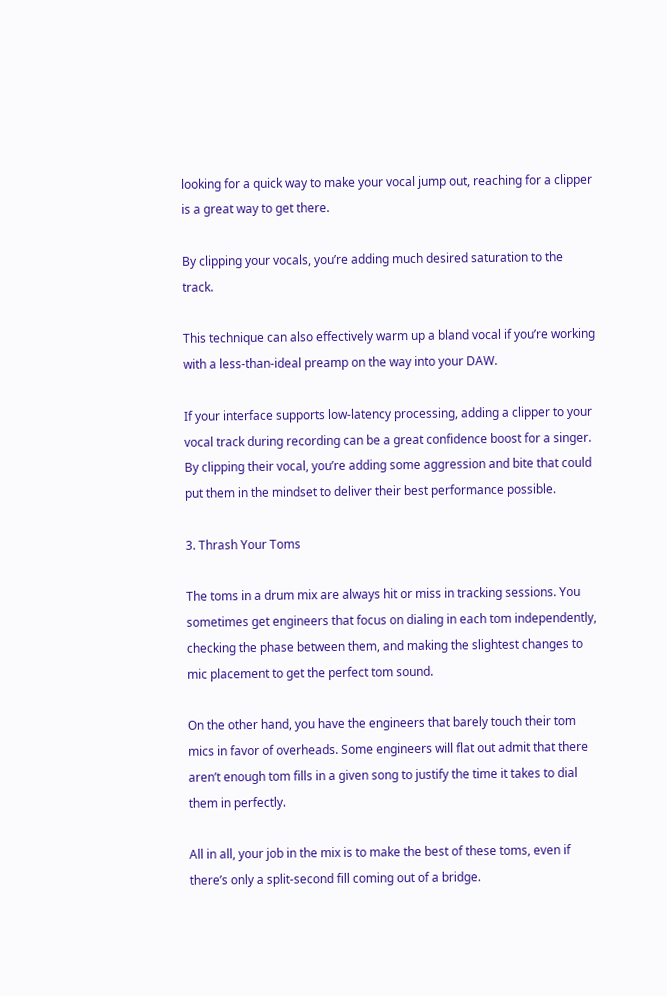looking for a quick way to make your vocal jump out, reaching for a clipper is a great way to get there.

By clipping your vocals, you’re adding much desired saturation to the track.

This technique can also effectively warm up a bland vocal if you’re working with a less-than-ideal preamp on the way into your DAW.

If your interface supports low-latency processing, adding a clipper to your vocal track during recording can be a great confidence boost for a singer. By clipping their vocal, you’re adding some aggression and bite that could put them in the mindset to deliver their best performance possible.

3. Thrash Your Toms

The toms in a drum mix are always hit or miss in tracking sessions. You sometimes get engineers that focus on dialing in each tom independently, checking the phase between them, and making the slightest changes to mic placement to get the perfect tom sound.

On the other hand, you have the engineers that barely touch their tom mics in favor of overheads. Some engineers will flat out admit that there aren’t enough tom fills in a given song to justify the time it takes to dial them in perfectly.

All in all, your job in the mix is to make the best of these toms, even if there’s only a split-second fill coming out of a bridge.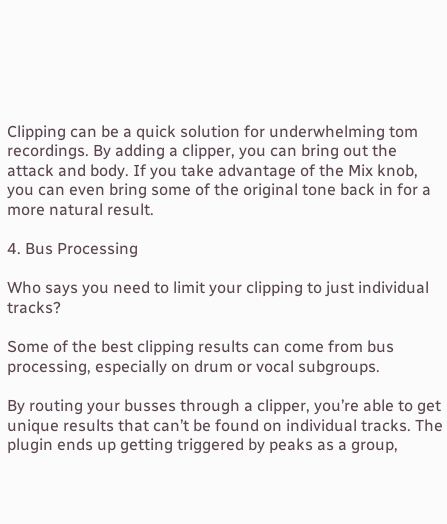Clipping can be a quick solution for underwhelming tom recordings. By adding a clipper, you can bring out the attack and body. If you take advantage of the Mix knob, you can even bring some of the original tone back in for a more natural result.

4. Bus Processing

Who says you need to limit your clipping to just individual tracks?

Some of the best clipping results can come from bus processing, especially on drum or vocal subgroups.

By routing your busses through a clipper, you’re able to get unique results that can’t be found on individual tracks. The plugin ends up getting triggered by peaks as a group,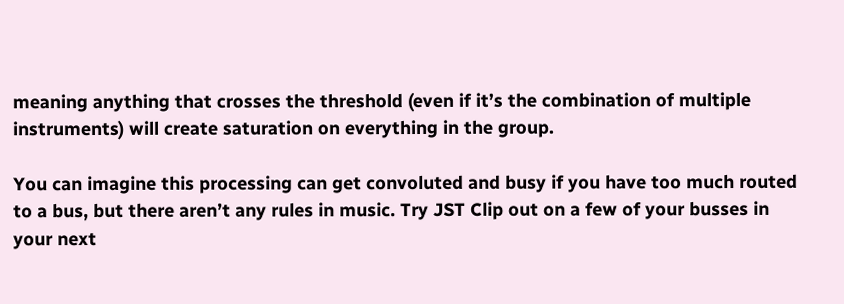meaning anything that crosses the threshold (even if it’s the combination of multiple instruments) will create saturation on everything in the group.

You can imagine this processing can get convoluted and busy if you have too much routed to a bus, but there aren’t any rules in music. Try JST Clip out on a few of your busses in your next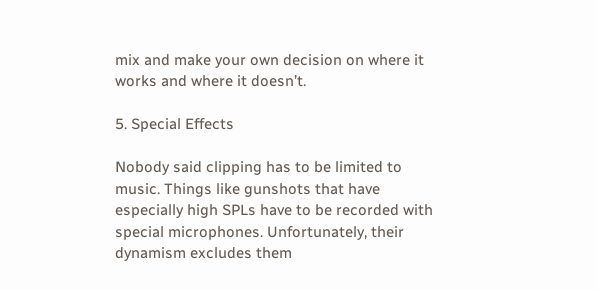mix and make your own decision on where it works and where it doesn’t.

5. Special Effects

Nobody said clipping has to be limited to music. Things like gunshots that have especially high SPLs have to be recorded with special microphones. Unfortunately, their dynamism excludes them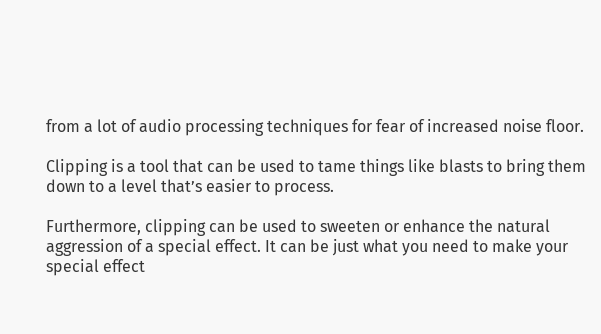from a lot of audio processing techniques for fear of increased noise floor.

Clipping is a tool that can be used to tame things like blasts to bring them down to a level that’s easier to process.

Furthermore, clipping can be used to sweeten or enhance the natural aggression of a special effect. It can be just what you need to make your special effect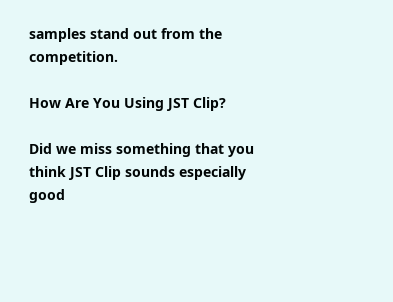samples stand out from the competition.

How Are You Using JST Clip?

Did we miss something that you think JST Clip sounds especially good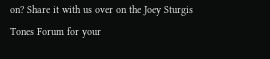on? Share it with us over on the Joey Sturgis Tones Forum for your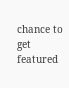chance to get featured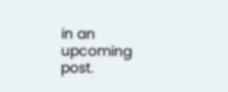in an upcoming post.